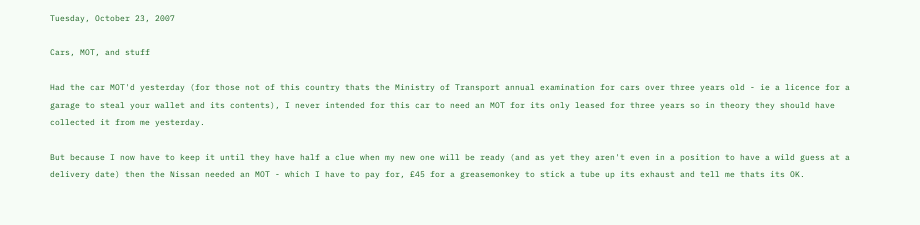Tuesday, October 23, 2007

Cars, MOT, and stuff

Had the car MOT'd yesterday (for those not of this country thats the Ministry of Transport annual examination for cars over three years old - ie a licence for a garage to steal your wallet and its contents), I never intended for this car to need an MOT for its only leased for three years so in theory they should have collected it from me yesterday.

But because I now have to keep it until they have half a clue when my new one will be ready (and as yet they aren't even in a position to have a wild guess at a delivery date) then the Nissan needed an MOT - which I have to pay for, £45 for a greasemonkey to stick a tube up its exhaust and tell me thats its OK.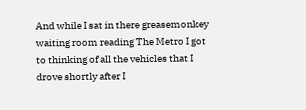And while I sat in there greasemonkey waiting room reading The Metro I got to thinking of all the vehicles that I drove shortly after I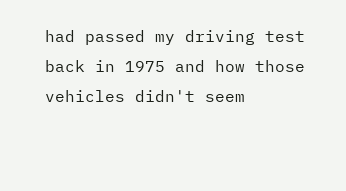had passed my driving test back in 1975 and how those vehicles didn't seem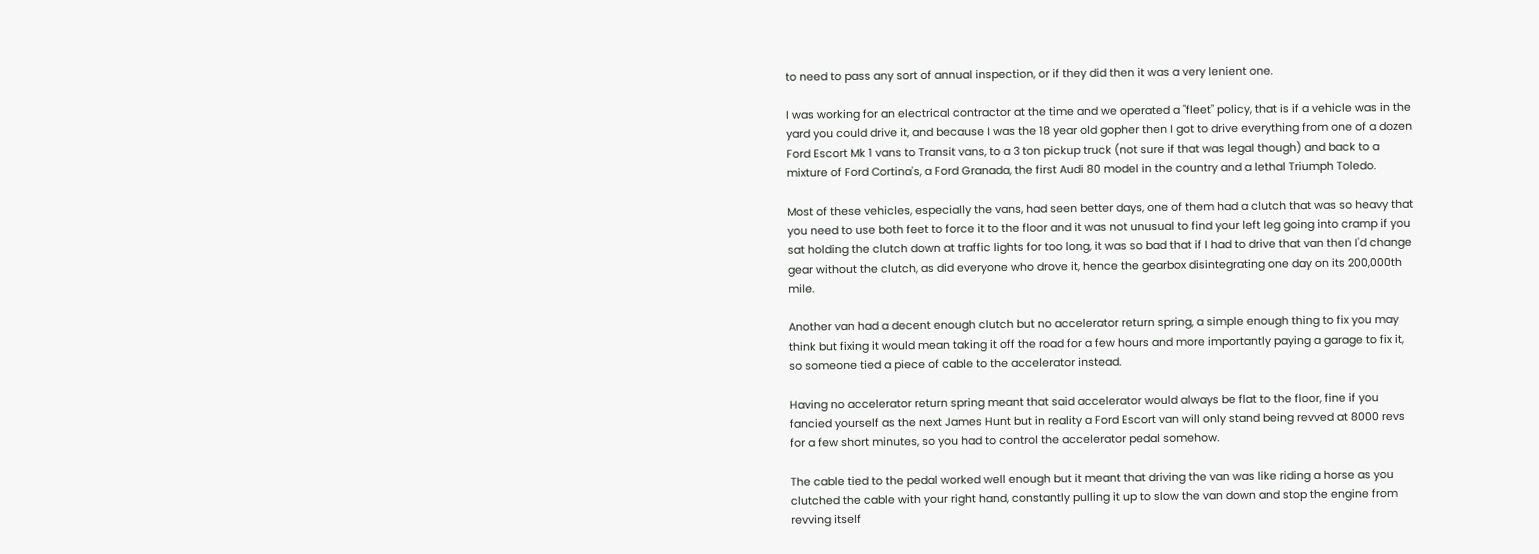to need to pass any sort of annual inspection, or if they did then it was a very lenient one.

I was working for an electrical contractor at the time and we operated a "fleet" policy, that is if a vehicle was in the yard you could drive it, and because I was the 18 year old gopher then I got to drive everything from one of a dozen Ford Escort Mk 1 vans to Transit vans, to a 3 ton pickup truck (not sure if that was legal though) and back to a mixture of Ford Cortina's, a Ford Granada, the first Audi 80 model in the country and a lethal Triumph Toledo.

Most of these vehicles, especially the vans, had seen better days, one of them had a clutch that was so heavy that you need to use both feet to force it to the floor and it was not unusual to find your left leg going into cramp if you sat holding the clutch down at traffic lights for too long, it was so bad that if I had to drive that van then I'd change gear without the clutch, as did everyone who drove it, hence the gearbox disintegrating one day on its 200,000th mile.

Another van had a decent enough clutch but no accelerator return spring, a simple enough thing to fix you may think but fixing it would mean taking it off the road for a few hours and more importantly paying a garage to fix it, so someone tied a piece of cable to the accelerator instead.

Having no accelerator return spring meant that said accelerator would always be flat to the floor, fine if you fancied yourself as the next James Hunt but in reality a Ford Escort van will only stand being revved at 8000 revs for a few short minutes, so you had to control the accelerator pedal somehow.

The cable tied to the pedal worked well enough but it meant that driving the van was like riding a horse as you clutched the cable with your right hand, constantly pulling it up to slow the van down and stop the engine from revving itself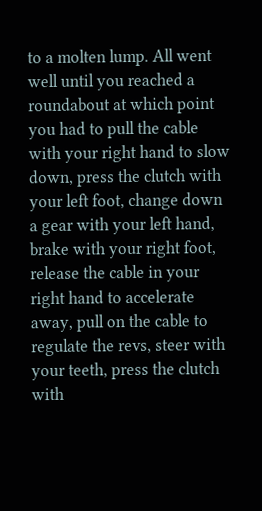to a molten lump. All went well until you reached a roundabout at which point you had to pull the cable with your right hand to slow down, press the clutch with your left foot, change down a gear with your left hand, brake with your right foot, release the cable in your right hand to accelerate away, pull on the cable to regulate the revs, steer with your teeth, press the clutch with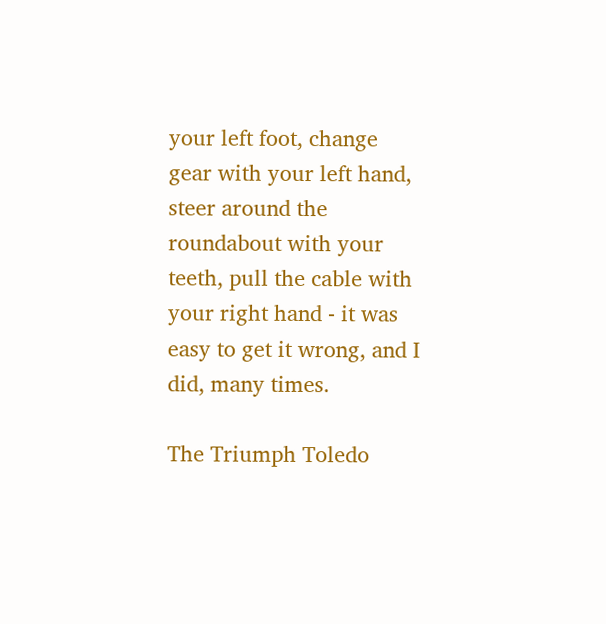your left foot, change gear with your left hand, steer around the roundabout with your teeth, pull the cable with your right hand - it was easy to get it wrong, and I did, many times.

The Triumph Toledo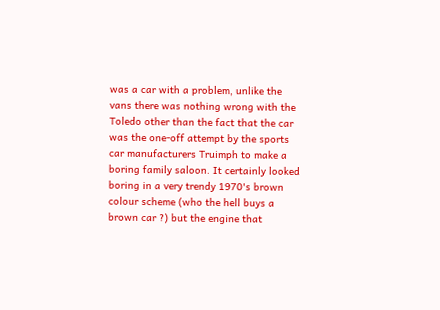was a car with a problem, unlike the vans there was nothing wrong with the Toledo other than the fact that the car was the one-off attempt by the sports car manufacturers Truimph to make a boring family saloon. It certainly looked boring in a very trendy 1970's brown colour scheme (who the hell buys a brown car ?) but the engine that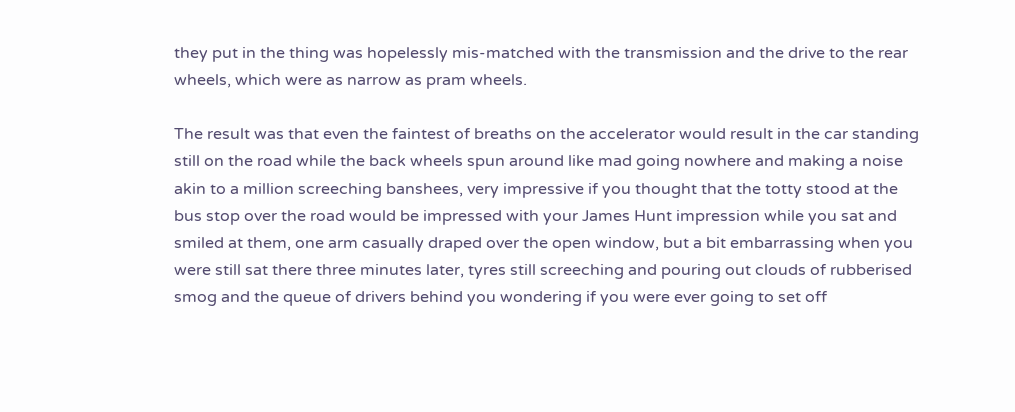they put in the thing was hopelessly mis-matched with the transmission and the drive to the rear wheels, which were as narrow as pram wheels.

The result was that even the faintest of breaths on the accelerator would result in the car standing still on the road while the back wheels spun around like mad going nowhere and making a noise akin to a million screeching banshees, very impressive if you thought that the totty stood at the bus stop over the road would be impressed with your James Hunt impression while you sat and smiled at them, one arm casually draped over the open window, but a bit embarrassing when you were still sat there three minutes later, tyres still screeching and pouring out clouds of rubberised smog and the queue of drivers behind you wondering if you were ever going to set off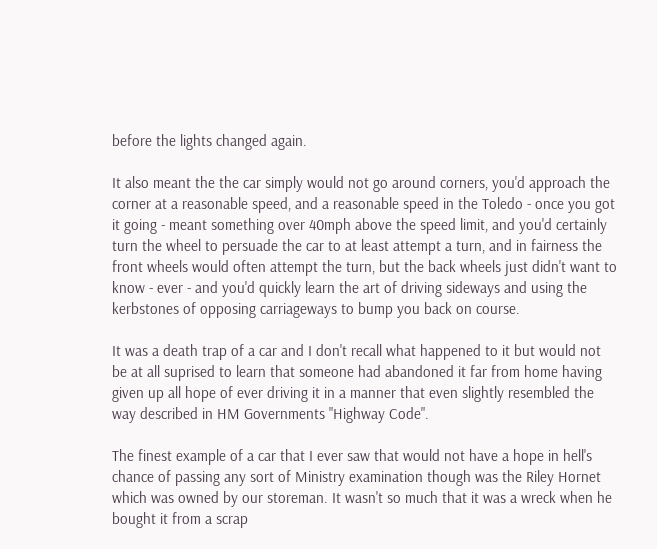before the lights changed again.

It also meant the the car simply would not go around corners, you'd approach the corner at a reasonable speed, and a reasonable speed in the Toledo - once you got it going - meant something over 40mph above the speed limit, and you'd certainly turn the wheel to persuade the car to at least attempt a turn, and in fairness the front wheels would often attempt the turn, but the back wheels just didn't want to know - ever - and you'd quickly learn the art of driving sideways and using the kerbstones of opposing carriageways to bump you back on course.

It was a death trap of a car and I don't recall what happened to it but would not be at all suprised to learn that someone had abandoned it far from home having given up all hope of ever driving it in a manner that even slightly resembled the way described in HM Governments "Highway Code".

The finest example of a car that I ever saw that would not have a hope in hell's chance of passing any sort of Ministry examination though was the Riley Hornet which was owned by our storeman. It wasn't so much that it was a wreck when he bought it from a scrap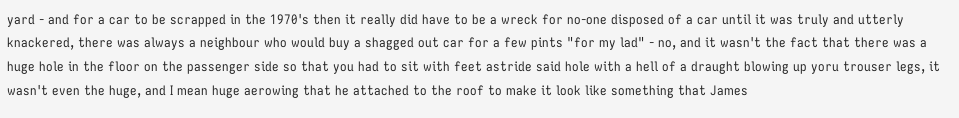yard - and for a car to be scrapped in the 1970's then it really did have to be a wreck for no-one disposed of a car until it was truly and utterly knackered, there was always a neighbour who would buy a shagged out car for a few pints "for my lad" - no, and it wasn't the fact that there was a huge hole in the floor on the passenger side so that you had to sit with feet astride said hole with a hell of a draught blowing up yoru trouser legs, it wasn't even the huge, and I mean huge aerowing that he attached to the roof to make it look like something that James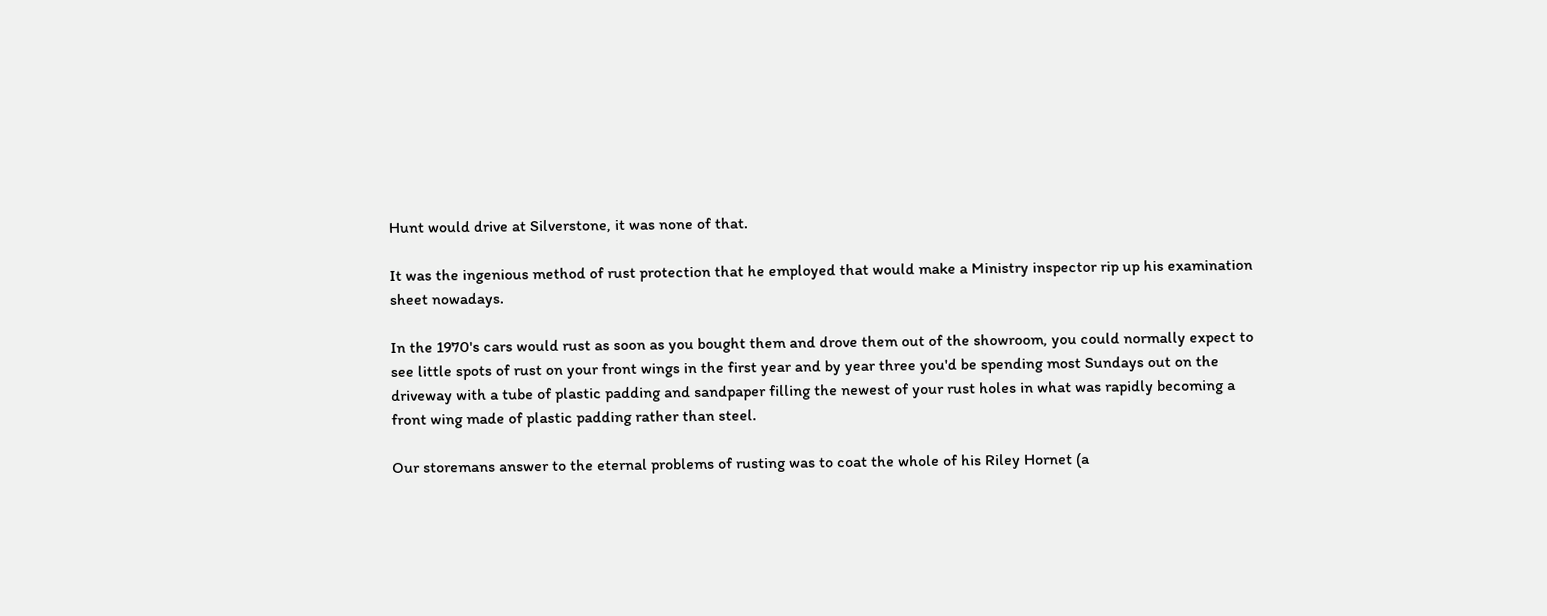Hunt would drive at Silverstone, it was none of that.

It was the ingenious method of rust protection that he employed that would make a Ministry inspector rip up his examination sheet nowadays.

In the 1970's cars would rust as soon as you bought them and drove them out of the showroom, you could normally expect to see little spots of rust on your front wings in the first year and by year three you'd be spending most Sundays out on the driveway with a tube of plastic padding and sandpaper filling the newest of your rust holes in what was rapidly becoming a front wing made of plastic padding rather than steel.

Our storemans answer to the eternal problems of rusting was to coat the whole of his Riley Hornet (a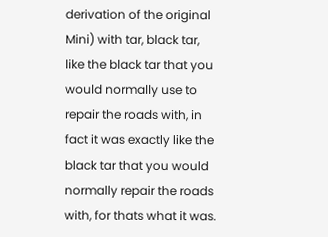derivation of the original Mini) with tar, black tar, like the black tar that you would normally use to repair the roads with, in fact it was exactly like the black tar that you would normally repair the roads with, for thats what it was.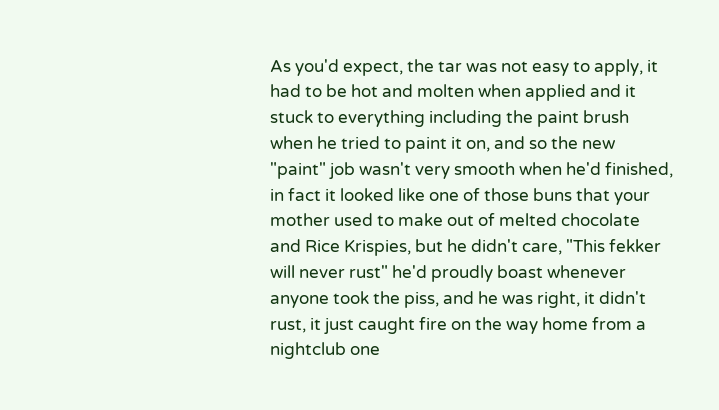As you'd expect, the tar was not easy to apply, it had to be hot and molten when applied and it stuck to everything including the paint brush when he tried to paint it on, and so the new "paint" job wasn't very smooth when he'd finished, in fact it looked like one of those buns that your mother used to make out of melted chocolate and Rice Krispies, but he didn't care, "This fekker will never rust" he'd proudly boast whenever anyone took the piss, and he was right, it didn't rust, it just caught fire on the way home from a nightclub one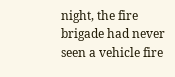night, the fire brigade had never seen a vehicle fire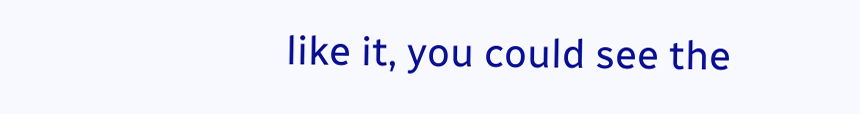like it, you could see the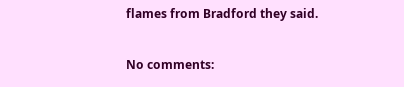flames from Bradford they said.

No comments: